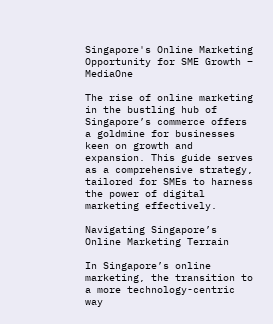Singapore's Online Marketing Opportunity for SME Growth – MediaOne

The rise of online marketing in the bustling hub of Singapore’s commerce offers a goldmine for businesses keen on growth and expansion. This guide serves as a comprehensive strategy, tailored for SMEs to harness the power of digital marketing effectively.

Navigating Singapore’s Online Marketing Terrain

In Singapore’s online marketing, the transition to a more technology-centric way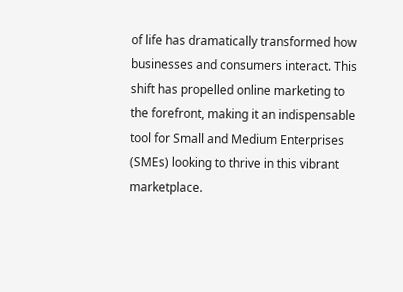of life has dramatically transformed how businesses and consumers interact. This shift has propelled online marketing to the forefront, making it an indispensable tool for Small and Medium Enterprises (SMEs) looking to thrive in this vibrant marketplace.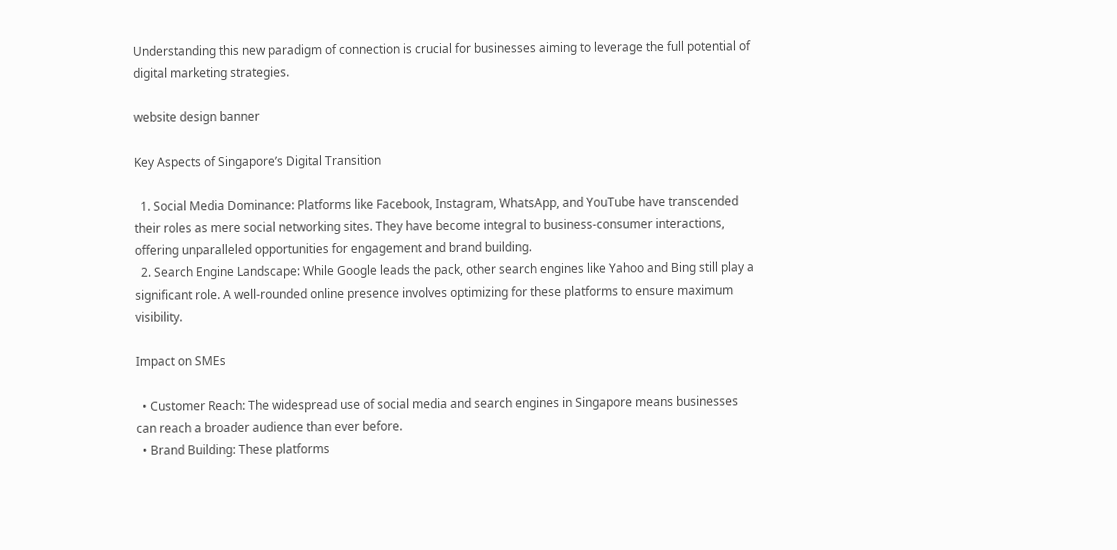Understanding this new paradigm of connection is crucial for businesses aiming to leverage the full potential of digital marketing strategies.

website design banner

Key Aspects of Singapore’s Digital Transition

  1. Social Media Dominance: Platforms like Facebook, Instagram, WhatsApp, and YouTube have transcended their roles as mere social networking sites. They have become integral to business-consumer interactions, offering unparalleled opportunities for engagement and brand building.
  2. Search Engine Landscape: While Google leads the pack, other search engines like Yahoo and Bing still play a significant role. A well-rounded online presence involves optimizing for these platforms to ensure maximum visibility.

Impact on SMEs

  • Customer Reach: The widespread use of social media and search engines in Singapore means businesses can reach a broader audience than ever before.
  • Brand Building: These platforms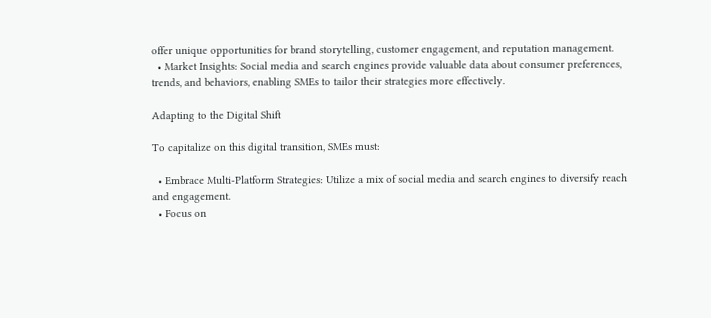offer unique opportunities for brand storytelling, customer engagement, and reputation management.
  • Market Insights: Social media and search engines provide valuable data about consumer preferences, trends, and behaviors, enabling SMEs to tailor their strategies more effectively.

Adapting to the Digital Shift

To capitalize on this digital transition, SMEs must:

  • Embrace Multi-Platform Strategies: Utilize a mix of social media and search engines to diversify reach and engagement.
  • Focus on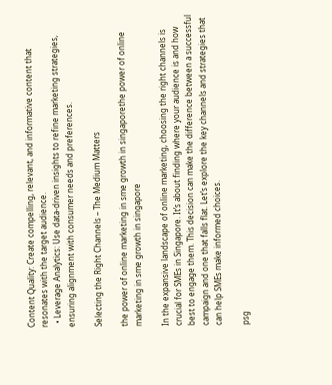Content Quality: Create compelling, relevant, and informative content that resonates with the target audience.
  • Leverage Analytics: Use data-driven insights to refine marketing strategies, ensuring alignment with consumer needs and preferences.

Selecting the Right Channels – The Medium Matters

the power of online marketing in sme growth in singaporethe power of online marketing in sme growth in singapore

In the expansive landscape of online marketing, choosing the right channels is crucial for SMEs in Singapore. It’s about finding where your audience is and how best to engage them. This decision can make the difference between a successful campaign and one that falls flat. Let’s explore the key channels and strategies that can help SMEs make informed choices.

psg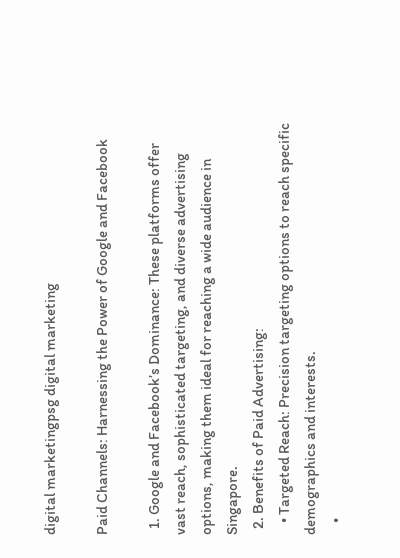digital marketingpsg digital marketing

Paid Channels: Harnessing the Power of Google and Facebook

  1. Google and Facebook’s Dominance: These platforms offer vast reach, sophisticated targeting, and diverse advertising options, making them ideal for reaching a wide audience in Singapore.
  2. Benefits of Paid Advertising:
    • Targeted Reach: Precision targeting options to reach specific demographics and interests.
    •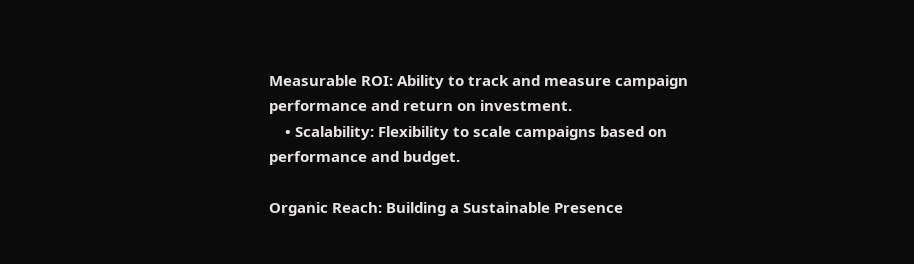Measurable ROI: Ability to track and measure campaign performance and return on investment.
    • Scalability: Flexibility to scale campaigns based on performance and budget.

Organic Reach: Building a Sustainable Presence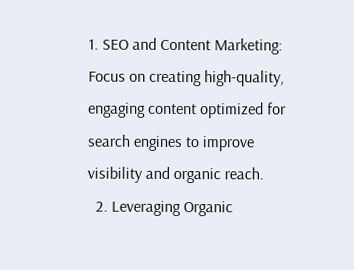1. SEO and Content Marketing: Focus on creating high-quality, engaging content optimized for search engines to improve visibility and organic reach.
  2. Leveraging Organic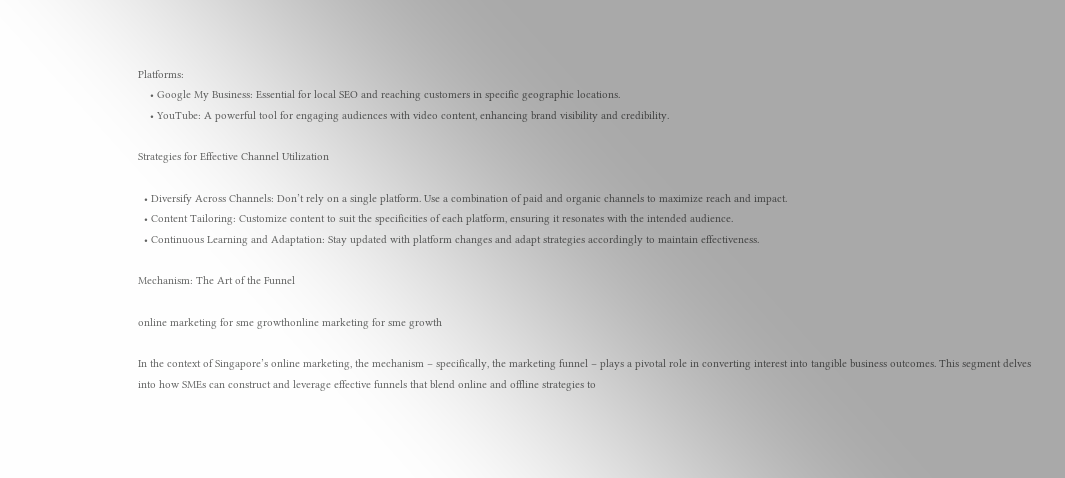Platforms:
    • Google My Business: Essential for local SEO and reaching customers in specific geographic locations.
    • YouTube: A powerful tool for engaging audiences with video content, enhancing brand visibility and credibility.

Strategies for Effective Channel Utilization

  • Diversify Across Channels: Don’t rely on a single platform. Use a combination of paid and organic channels to maximize reach and impact.
  • Content Tailoring: Customize content to suit the specificities of each platform, ensuring it resonates with the intended audience.
  • Continuous Learning and Adaptation: Stay updated with platform changes and adapt strategies accordingly to maintain effectiveness.

Mechanism: The Art of the Funnel

online marketing for sme growthonline marketing for sme growth

In the context of Singapore’s online marketing, the mechanism – specifically, the marketing funnel – plays a pivotal role in converting interest into tangible business outcomes. This segment delves into how SMEs can construct and leverage effective funnels that blend online and offline strategies to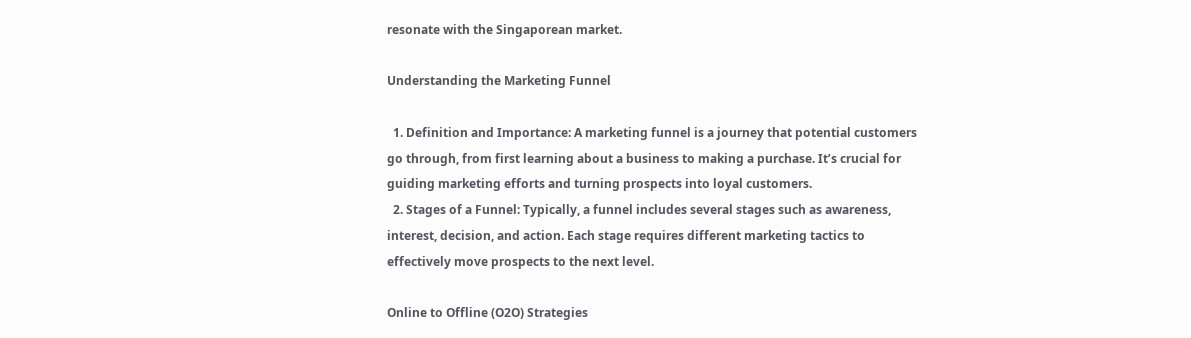resonate with the Singaporean market.

Understanding the Marketing Funnel

  1. Definition and Importance: A marketing funnel is a journey that potential customers go through, from first learning about a business to making a purchase. It’s crucial for guiding marketing efforts and turning prospects into loyal customers.
  2. Stages of a Funnel: Typically, a funnel includes several stages such as awareness, interest, decision, and action. Each stage requires different marketing tactics to effectively move prospects to the next level.

Online to Offline (O2O) Strategies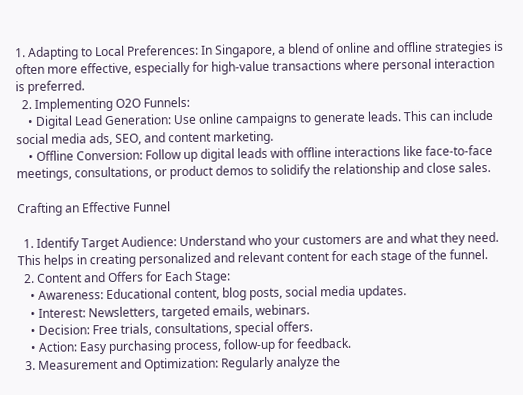1. Adapting to Local Preferences: In Singapore, a blend of online and offline strategies is often more effective, especially for high-value transactions where personal interaction is preferred.
  2. Implementing O2O Funnels:
    • Digital Lead Generation: Use online campaigns to generate leads. This can include social media ads, SEO, and content marketing.
    • Offline Conversion: Follow up digital leads with offline interactions like face-to-face meetings, consultations, or product demos to solidify the relationship and close sales.

Crafting an Effective Funnel

  1. Identify Target Audience: Understand who your customers are and what they need. This helps in creating personalized and relevant content for each stage of the funnel.
  2. Content and Offers for Each Stage:
    • Awareness: Educational content, blog posts, social media updates.
    • Interest: Newsletters, targeted emails, webinars.
    • Decision: Free trials, consultations, special offers.
    • Action: Easy purchasing process, follow-up for feedback.
  3. Measurement and Optimization: Regularly analyze the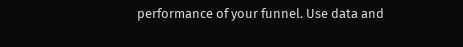performance of your funnel. Use data and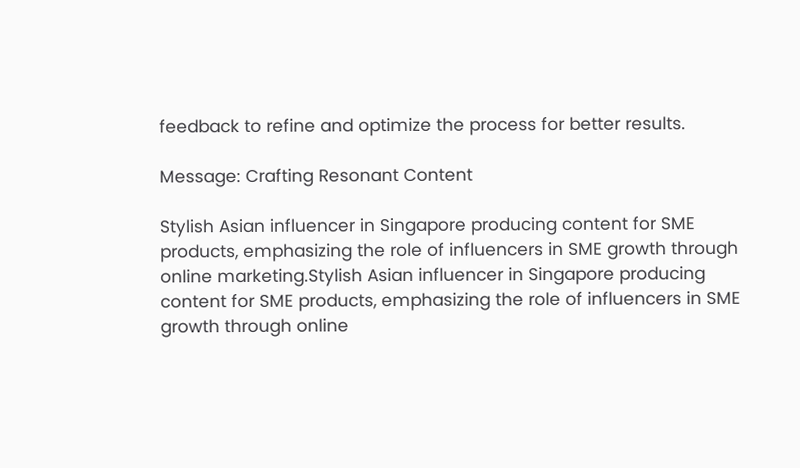feedback to refine and optimize the process for better results.

Message: Crafting Resonant Content

Stylish Asian influencer in Singapore producing content for SME products, emphasizing the role of influencers in SME growth through online marketing.Stylish Asian influencer in Singapore producing content for SME products, emphasizing the role of influencers in SME growth through online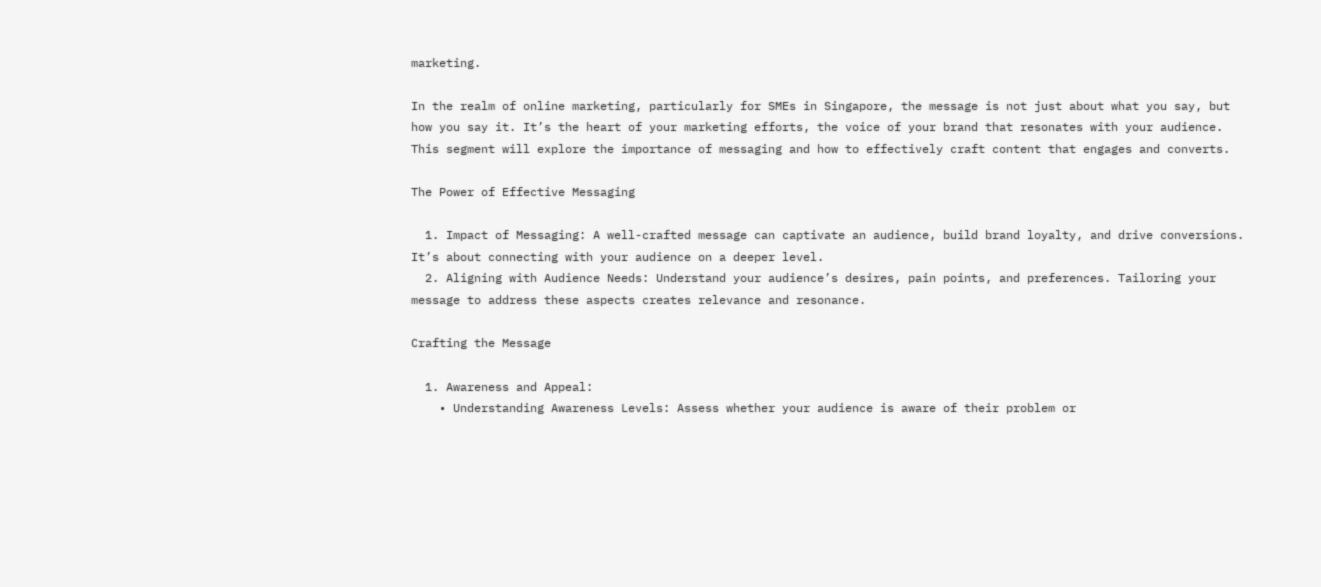marketing.

In the realm of online marketing, particularly for SMEs in Singapore, the message is not just about what you say, but how you say it. It’s the heart of your marketing efforts, the voice of your brand that resonates with your audience. This segment will explore the importance of messaging and how to effectively craft content that engages and converts.

The Power of Effective Messaging

  1. Impact of Messaging: A well-crafted message can captivate an audience, build brand loyalty, and drive conversions. It’s about connecting with your audience on a deeper level.
  2. Aligning with Audience Needs: Understand your audience’s desires, pain points, and preferences. Tailoring your message to address these aspects creates relevance and resonance.

Crafting the Message

  1. Awareness and Appeal:
    • Understanding Awareness Levels: Assess whether your audience is aware of their problem or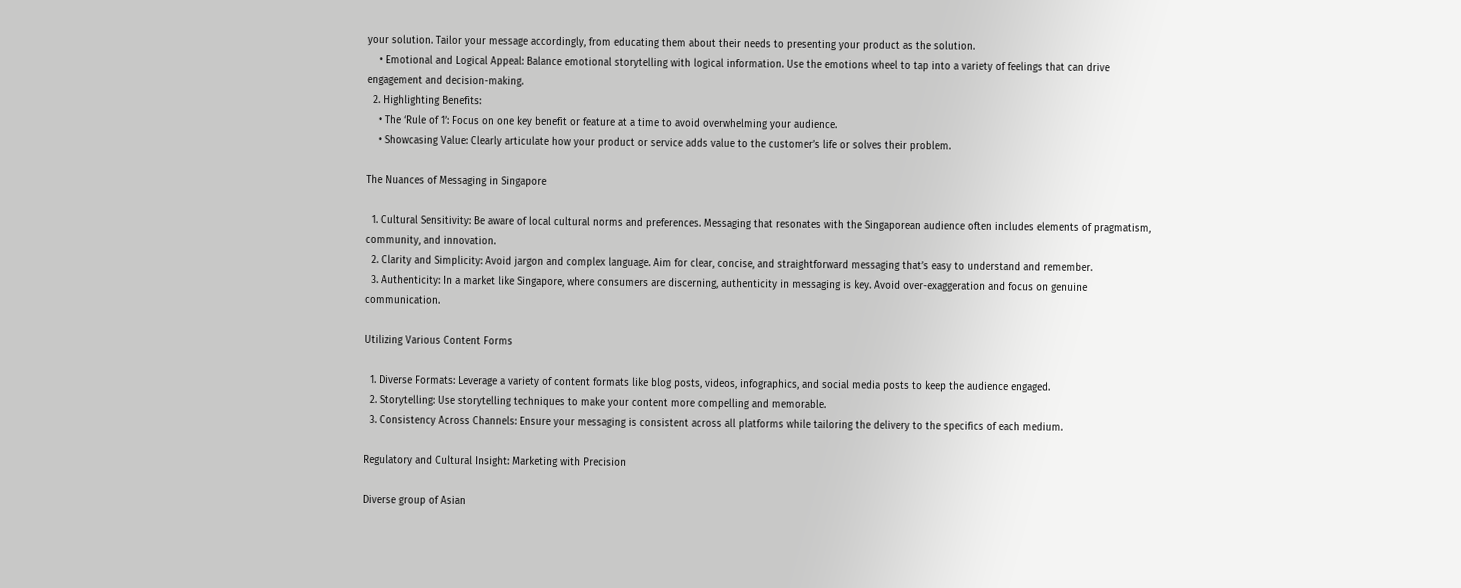your solution. Tailor your message accordingly, from educating them about their needs to presenting your product as the solution.
    • Emotional and Logical Appeal: Balance emotional storytelling with logical information. Use the emotions wheel to tap into a variety of feelings that can drive engagement and decision-making.
  2. Highlighting Benefits:
    • The ‘Rule of 1’: Focus on one key benefit or feature at a time to avoid overwhelming your audience.
    • Showcasing Value: Clearly articulate how your product or service adds value to the customer’s life or solves their problem.

The Nuances of Messaging in Singapore

  1. Cultural Sensitivity: Be aware of local cultural norms and preferences. Messaging that resonates with the Singaporean audience often includes elements of pragmatism, community, and innovation.
  2. Clarity and Simplicity: Avoid jargon and complex language. Aim for clear, concise, and straightforward messaging that’s easy to understand and remember.
  3. Authenticity: In a market like Singapore, where consumers are discerning, authenticity in messaging is key. Avoid over-exaggeration and focus on genuine communication.

Utilizing Various Content Forms

  1. Diverse Formats: Leverage a variety of content formats like blog posts, videos, infographics, and social media posts to keep the audience engaged.
  2. Storytelling: Use storytelling techniques to make your content more compelling and memorable.
  3. Consistency Across Channels: Ensure your messaging is consistent across all platforms while tailoring the delivery to the specifics of each medium.

Regulatory and Cultural Insight: Marketing with Precision

Diverse group of Asian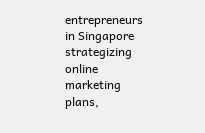entrepreneurs in Singapore strategizing online marketing plans,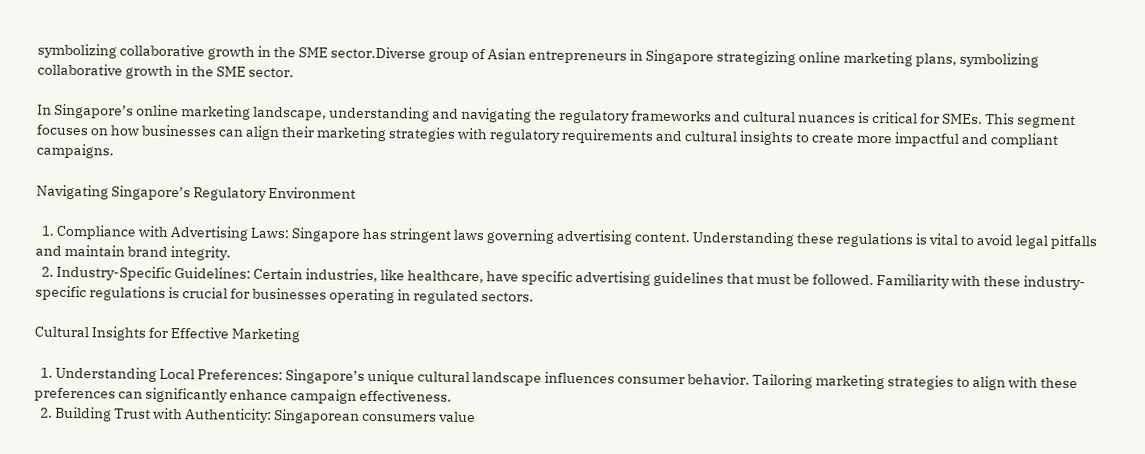symbolizing collaborative growth in the SME sector.Diverse group of Asian entrepreneurs in Singapore strategizing online marketing plans, symbolizing collaborative growth in the SME sector.

In Singapore’s online marketing landscape, understanding and navigating the regulatory frameworks and cultural nuances is critical for SMEs. This segment focuses on how businesses can align their marketing strategies with regulatory requirements and cultural insights to create more impactful and compliant campaigns.

Navigating Singapore’s Regulatory Environment

  1. Compliance with Advertising Laws: Singapore has stringent laws governing advertising content. Understanding these regulations is vital to avoid legal pitfalls and maintain brand integrity.
  2. Industry-Specific Guidelines: Certain industries, like healthcare, have specific advertising guidelines that must be followed. Familiarity with these industry-specific regulations is crucial for businesses operating in regulated sectors.

Cultural Insights for Effective Marketing

  1. Understanding Local Preferences: Singapore’s unique cultural landscape influences consumer behavior. Tailoring marketing strategies to align with these preferences can significantly enhance campaign effectiveness.
  2. Building Trust with Authenticity: Singaporean consumers value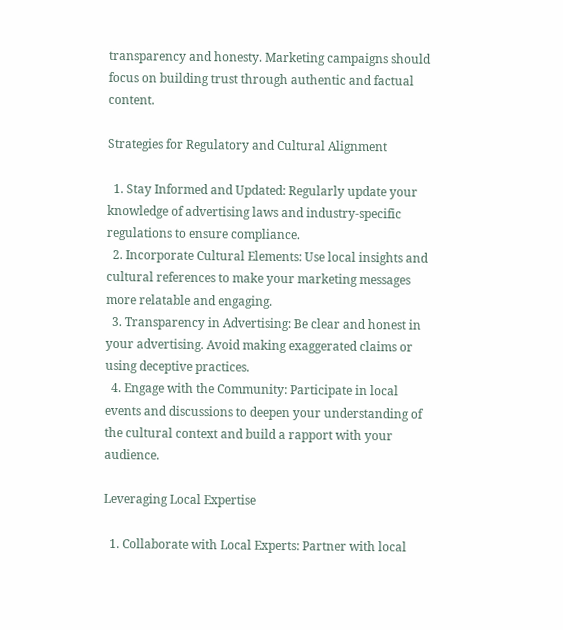transparency and honesty. Marketing campaigns should focus on building trust through authentic and factual content.

Strategies for Regulatory and Cultural Alignment

  1. Stay Informed and Updated: Regularly update your knowledge of advertising laws and industry-specific regulations to ensure compliance.
  2. Incorporate Cultural Elements: Use local insights and cultural references to make your marketing messages more relatable and engaging.
  3. Transparency in Advertising: Be clear and honest in your advertising. Avoid making exaggerated claims or using deceptive practices.
  4. Engage with the Community: Participate in local events and discussions to deepen your understanding of the cultural context and build a rapport with your audience.

Leveraging Local Expertise

  1. Collaborate with Local Experts: Partner with local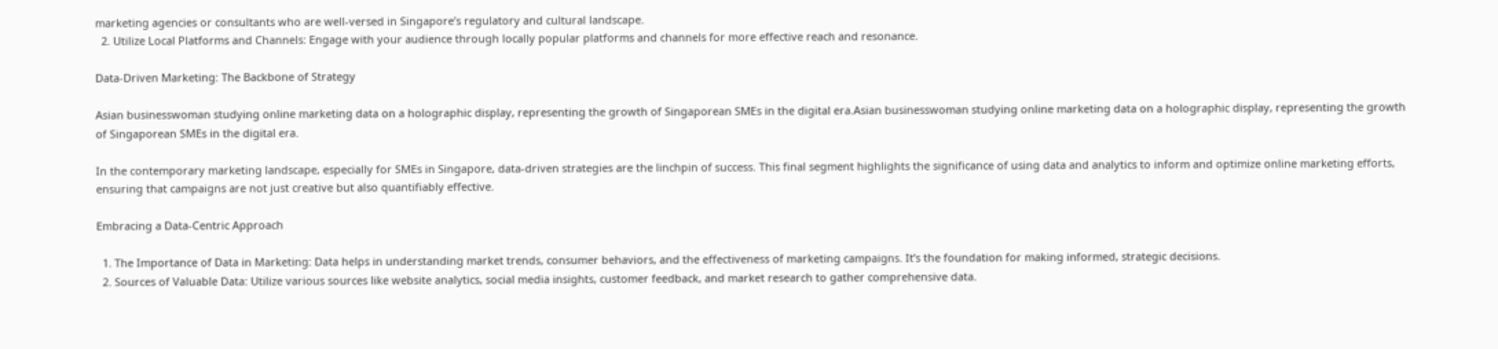marketing agencies or consultants who are well-versed in Singapore’s regulatory and cultural landscape.
  2. Utilize Local Platforms and Channels: Engage with your audience through locally popular platforms and channels for more effective reach and resonance.

Data-Driven Marketing: The Backbone of Strategy

Asian businesswoman studying online marketing data on a holographic display, representing the growth of Singaporean SMEs in the digital era.Asian businesswoman studying online marketing data on a holographic display, representing the growth of Singaporean SMEs in the digital era.

In the contemporary marketing landscape, especially for SMEs in Singapore, data-driven strategies are the linchpin of success. This final segment highlights the significance of using data and analytics to inform and optimize online marketing efforts, ensuring that campaigns are not just creative but also quantifiably effective.

Embracing a Data-Centric Approach

  1. The Importance of Data in Marketing: Data helps in understanding market trends, consumer behaviors, and the effectiveness of marketing campaigns. It’s the foundation for making informed, strategic decisions.
  2. Sources of Valuable Data: Utilize various sources like website analytics, social media insights, customer feedback, and market research to gather comprehensive data.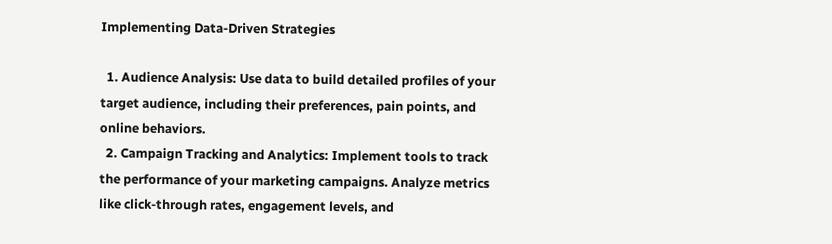Implementing Data-Driven Strategies

  1. Audience Analysis: Use data to build detailed profiles of your target audience, including their preferences, pain points, and online behaviors.
  2. Campaign Tracking and Analytics: Implement tools to track the performance of your marketing campaigns. Analyze metrics like click-through rates, engagement levels, and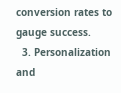conversion rates to gauge success.
  3. Personalization and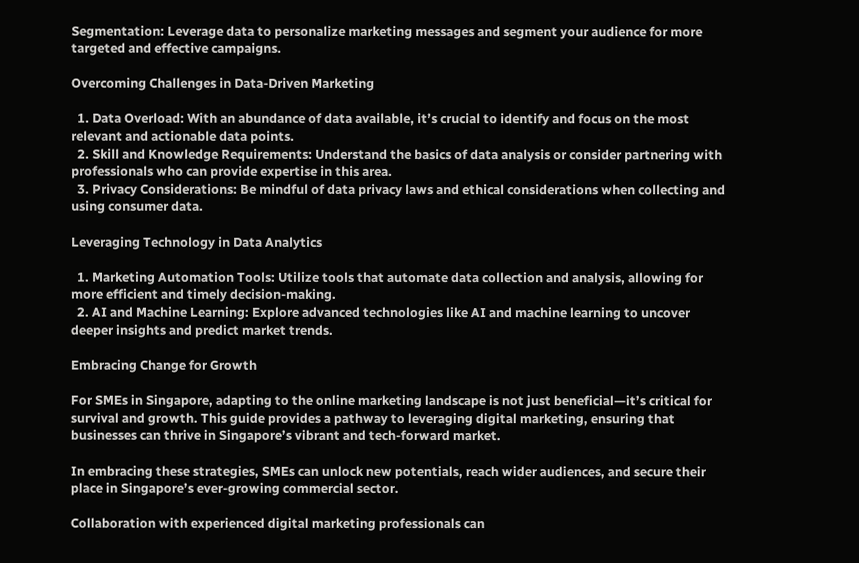Segmentation: Leverage data to personalize marketing messages and segment your audience for more targeted and effective campaigns.

Overcoming Challenges in Data-Driven Marketing

  1. Data Overload: With an abundance of data available, it’s crucial to identify and focus on the most relevant and actionable data points.
  2. Skill and Knowledge Requirements: Understand the basics of data analysis or consider partnering with professionals who can provide expertise in this area.
  3. Privacy Considerations: Be mindful of data privacy laws and ethical considerations when collecting and using consumer data.

Leveraging Technology in Data Analytics

  1. Marketing Automation Tools: Utilize tools that automate data collection and analysis, allowing for more efficient and timely decision-making.
  2. AI and Machine Learning: Explore advanced technologies like AI and machine learning to uncover deeper insights and predict market trends.

Embracing Change for Growth

For SMEs in Singapore, adapting to the online marketing landscape is not just beneficial—it’s critical for survival and growth. This guide provides a pathway to leveraging digital marketing, ensuring that businesses can thrive in Singapore’s vibrant and tech-forward market.

In embracing these strategies, SMEs can unlock new potentials, reach wider audiences, and secure their place in Singapore’s ever-growing commercial sector.

Collaboration with experienced digital marketing professionals can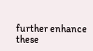further enhance these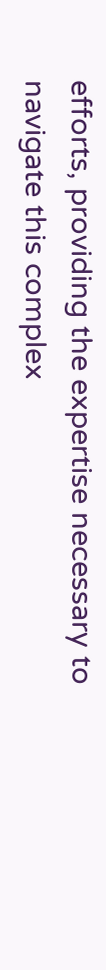efforts, providing the expertise necessary to navigate this complex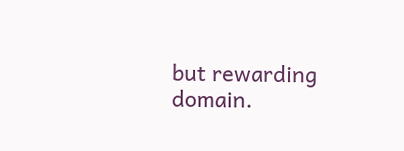but rewarding domain.